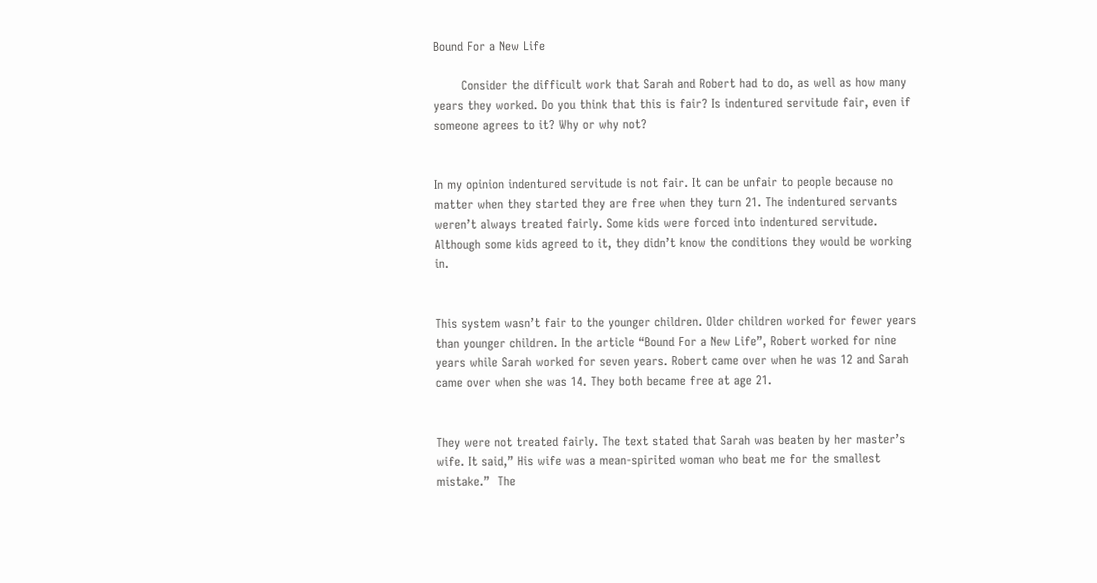Bound For a New Life

       Consider the difficult work that Sarah and Robert had to do, as well as how many years they worked. Do you think that this is fair? Is indentured servitude fair, even if someone agrees to it? Why or why not?


In my opinion indentured servitude is not fair. It can be unfair to people because no matter when they started they are free when they turn 21. The indentured servants weren’t always treated fairly. Some kids were forced into indentured servitude. Although some kids agreed to it, they didn’t know the conditions they would be working in.


This system wasn’t fair to the younger children. Older children worked for fewer years than younger children. In the article “Bound For a New Life”, Robert worked for nine years while Sarah worked for seven years. Robert came over when he was 12 and Sarah came over when she was 14. They both became free at age 21.


They were not treated fairly. The text stated that Sarah was beaten by her master’s wife. It said,” His wife was a mean-spirited woman who beat me for the smallest mistake.”  The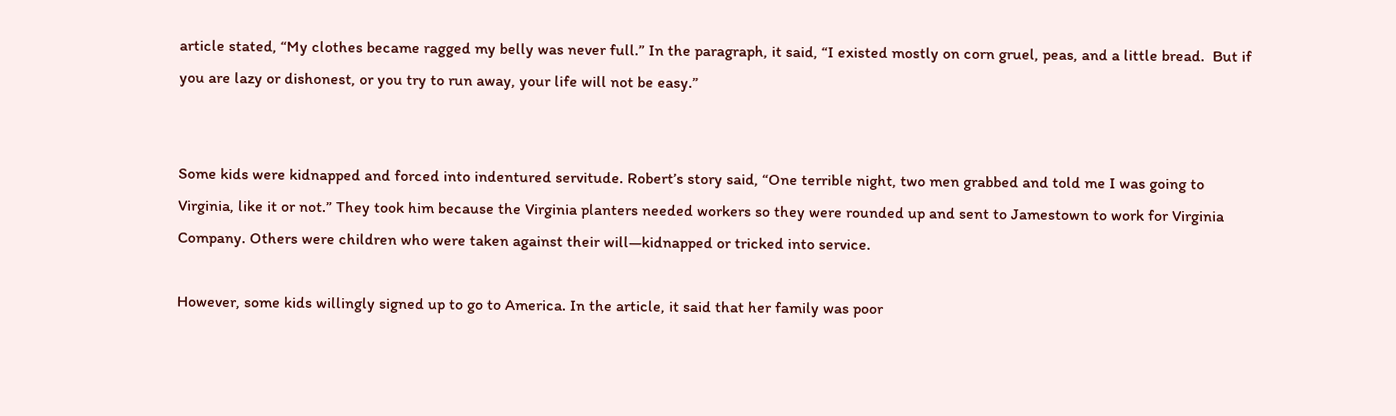article stated, “My clothes became ragged my belly was never full.” In the paragraph, it said, “I existed mostly on corn gruel, peas, and a little bread.  But if you are lazy or dishonest, or you try to run away, your life will not be easy.”


Some kids were kidnapped and forced into indentured servitude. Robert’s story said, “One terrible night, two men grabbed and told me I was going to Virginia, like it or not.” They took him because the Virginia planters needed workers so they were rounded up and sent to Jamestown to work for Virginia Company. Others were children who were taken against their will—kidnapped or tricked into service.

However, some kids willingly signed up to go to America. In the article, it said that her family was poor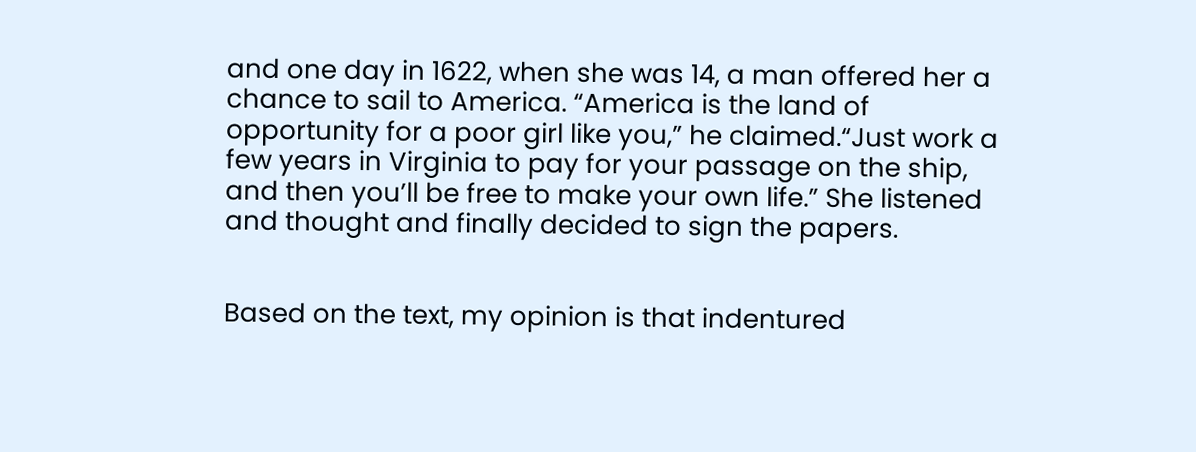and one day in 1622, when she was 14, a man offered her a chance to sail to America. “America is the land of opportunity for a poor girl like you,” he claimed.“Just work a few years in Virginia to pay for your passage on the ship, and then you’ll be free to make your own life.” She listened and thought and finally decided to sign the papers.


Based on the text, my opinion is that indentured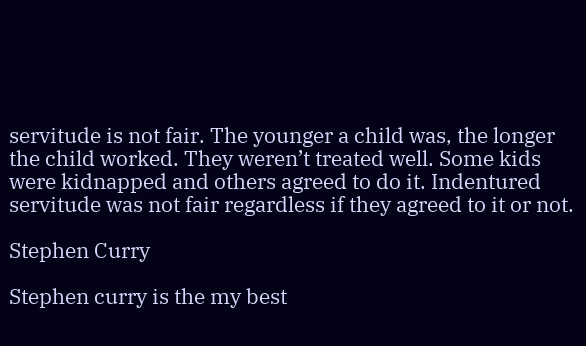servitude is not fair. The younger a child was, the longer the child worked. They weren’t treated well. Some kids were kidnapped and others agreed to do it. Indentured servitude was not fair regardless if they agreed to it or not.

Stephen Curry

Stephen curry is the my best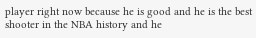player right now because he is good and he is the best shooter in the NBA history and he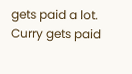gets paid a lot. Curry gets paid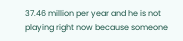37.46 million per year and he is not playing right now because someone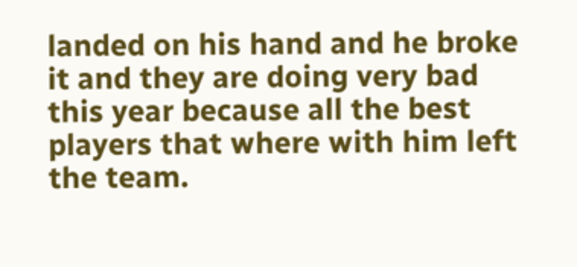landed on his hand and he broke it and they are doing very bad this year because all the best players that where with him left the team.